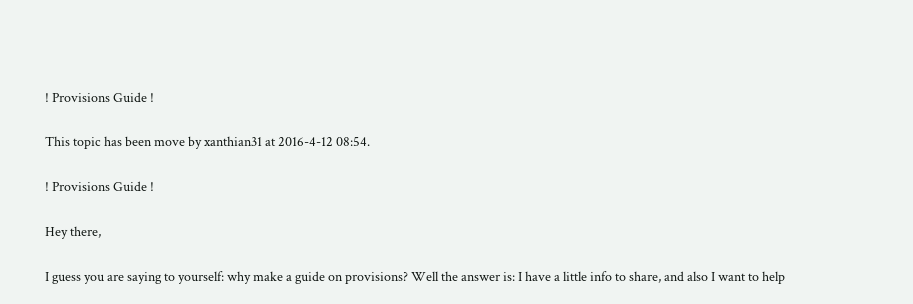! Provisions Guide !

This topic has been move by xanthian31 at 2016-4-12 08:54.

! Provisions Guide !

Hey there,

I guess you are saying to yourself: why make a guide on provisions? Well the answer is: I have a little info to share, and also I want to help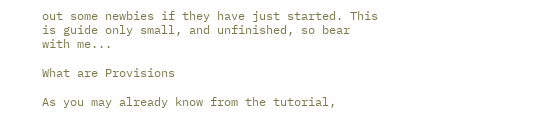out some newbies if they have just started. This is guide only small, and unfinished, so bear with me...

What are Provisions

As you may already know from the tutorial,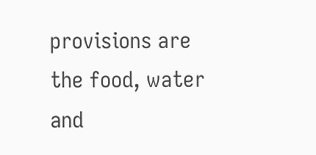provisions are the food, water and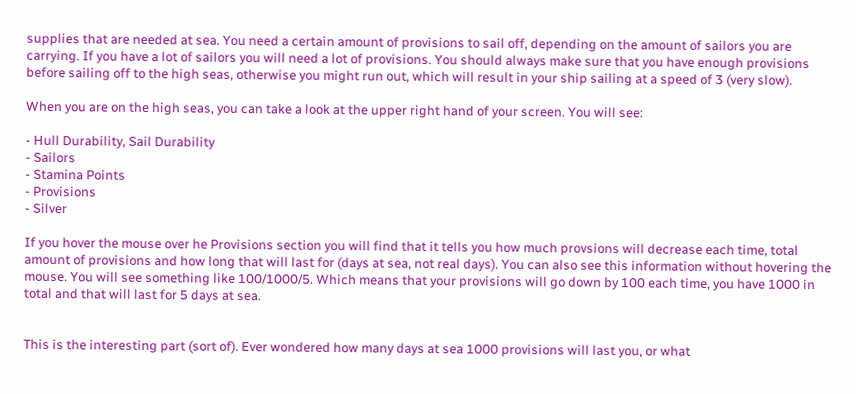supplies that are needed at sea. You need a certain amount of provisions to sail off, depending on the amount of sailors you are carrying. If you have a lot of sailors you will need a lot of provisions. You should always make sure that you have enough provisions before sailing off to the high seas, otherwise you might run out, which will result in your ship sailing at a speed of 3 (very slow).

When you are on the high seas, you can take a look at the upper right hand of your screen. You will see:

- Hull Durability, Sail Durability
- Sailors
- Stamina Points
- Provisions
- Silver

If you hover the mouse over he Provisions section you will find that it tells you how much provsions will decrease each time, total amount of provisions and how long that will last for (days at sea, not real days). You can also see this information without hovering the mouse. You will see something like 100/1000/5. Which means that your provisions will go down by 100 each time, you have 1000 in total and that will last for 5 days at sea.


This is the interesting part (sort of). Ever wondered how many days at sea 1000 provisions will last you, or what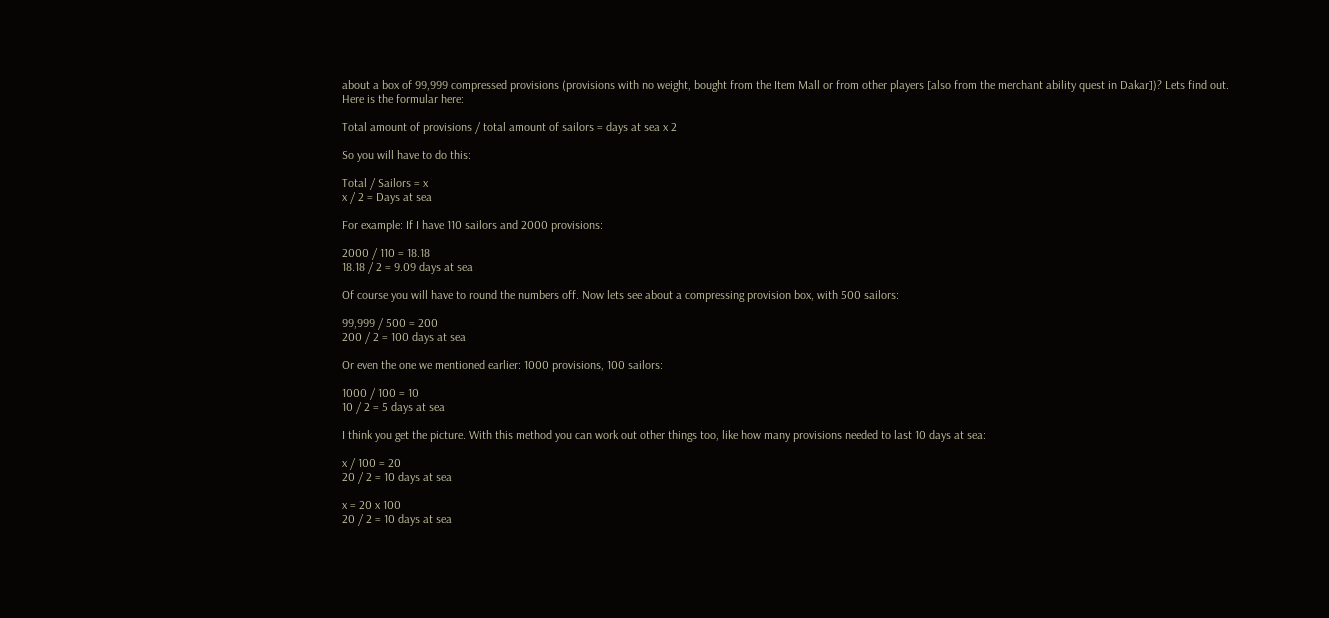about a box of 99,999 compressed provisions (provisions with no weight, bought from the Item Mall or from other players [also from the merchant ability quest in Dakar])? Lets find out. Here is the formular here:

Total amount of provisions / total amount of sailors = days at sea x 2

So you will have to do this:

Total / Sailors = x
x / 2 = Days at sea

For example: If I have 110 sailors and 2000 provisions:

2000 / 110 = 18.18
18.18 / 2 = 9.09 days at sea

Of course you will have to round the numbers off. Now lets see about a compressing provision box, with 500 sailors:

99,999 / 500 = 200
200 / 2 = 100 days at sea

Or even the one we mentioned earlier: 1000 provisions, 100 sailors:

1000 / 100 = 10
10 / 2 = 5 days at sea

I think you get the picture. With this method you can work out other things too, like how many provisions needed to last 10 days at sea:

x / 100 = 20
20 / 2 = 10 days at sea

x = 20 x 100
20 / 2 = 10 days at sea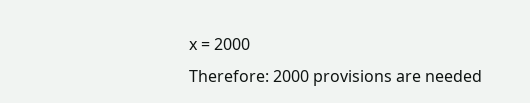x = 2000
Therefore: 2000 provisions are needed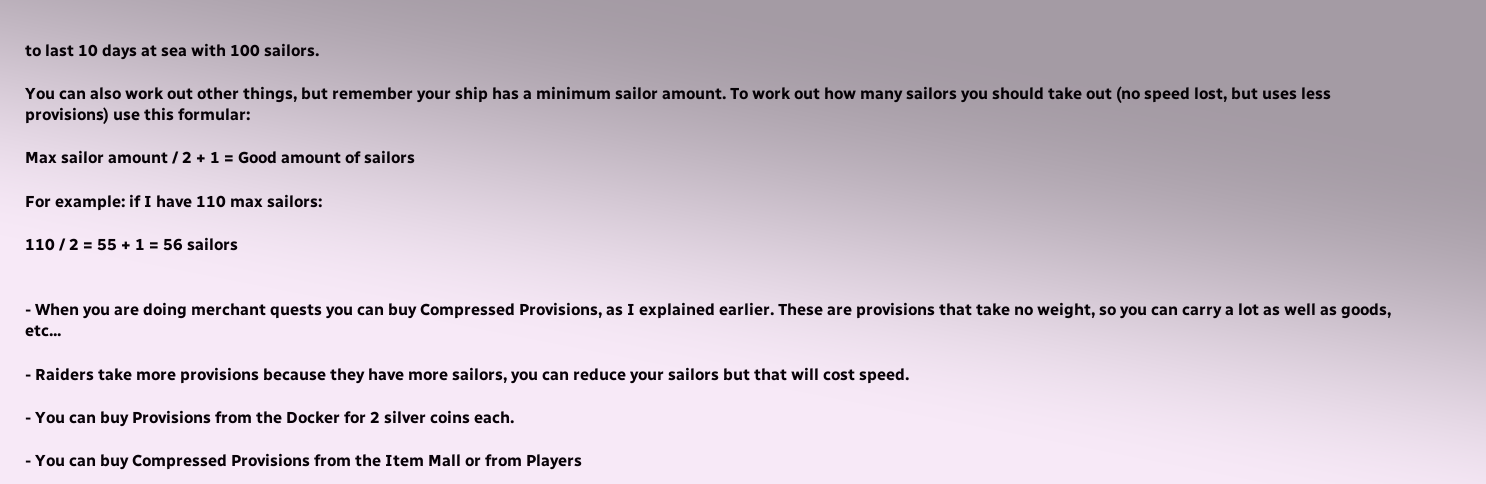to last 10 days at sea with 100 sailors.

You can also work out other things, but remember your ship has a minimum sailor amount. To work out how many sailors you should take out (no speed lost, but uses less provisions) use this formular:

Max sailor amount / 2 + 1 = Good amount of sailors

For example: if I have 110 max sailors:

110 / 2 = 55 + 1 = 56 sailors


- When you are doing merchant quests you can buy Compressed Provisions, as I explained earlier. These are provisions that take no weight, so you can carry a lot as well as goods, etc...

- Raiders take more provisions because they have more sailors, you can reduce your sailors but that will cost speed.

- You can buy Provisions from the Docker for 2 silver coins each.

- You can buy Compressed Provisions from the Item Mall or from Players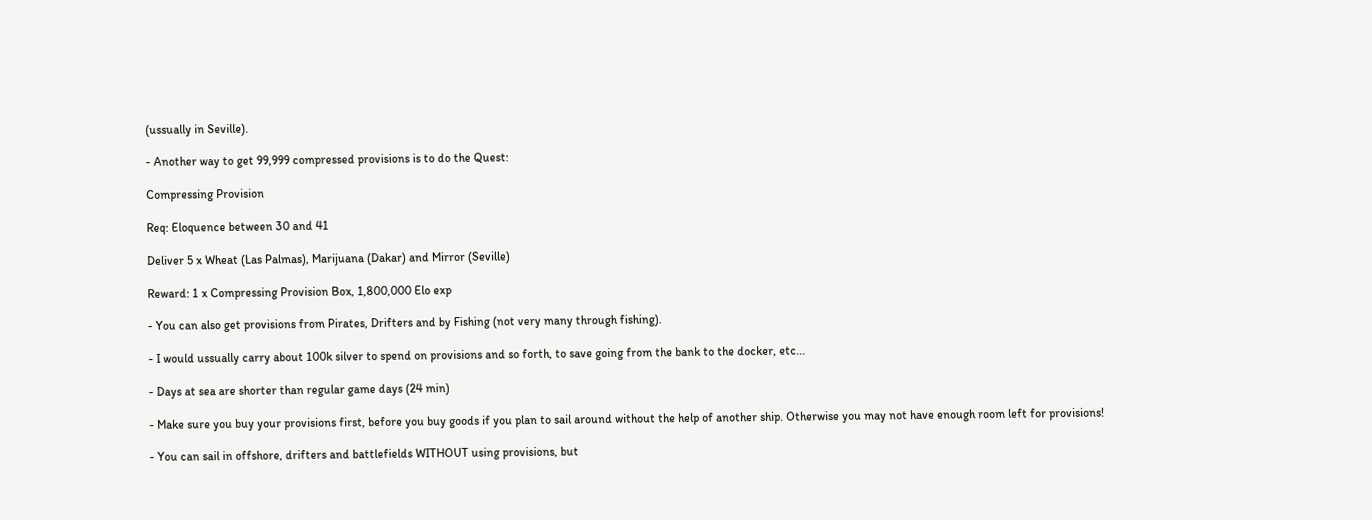(ussually in Seville).

- Another way to get 99,999 compressed provisions is to do the Quest:

Compressing Provision

Req: Eloquence between 30 and 41

Deliver 5 x Wheat (Las Palmas), Marijuana (Dakar) and Mirror (Seville)

Reward: 1 x Compressing Provision Box, 1,800,000 Elo exp

- You can also get provisions from Pirates, Drifters and by Fishing (not very many through fishing).

- I would ussually carry about 100k silver to spend on provisions and so forth, to save going from the bank to the docker, etc...

- Days at sea are shorter than regular game days (24 min)

- Make sure you buy your provisions first, before you buy goods if you plan to sail around without the help of another ship. Otherwise you may not have enough room left for provisions!

- You can sail in offshore, drifters and battlefields WITHOUT using provisions, but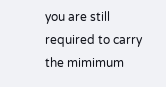you are still required to carry the mimimum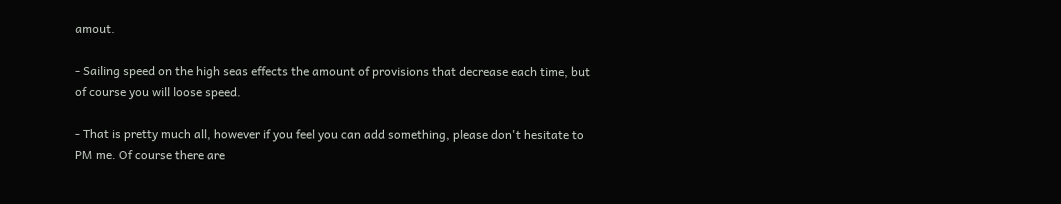amout.

- Sailing speed on the high seas effects the amount of provisions that decrease each time, but of course you will loose speed.

- That is pretty much all, however if you feel you can add something, please don't hesitate to PM me. Of course there are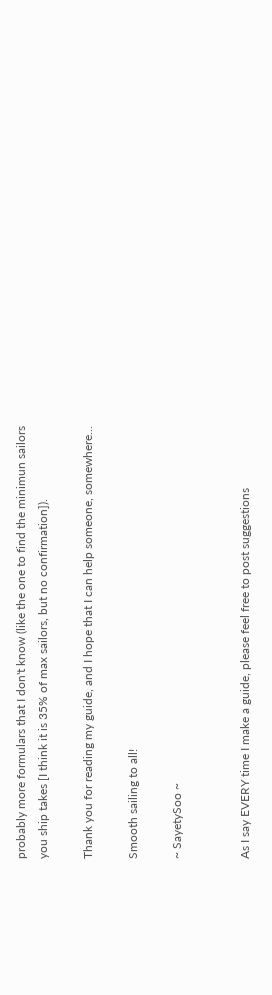probably more formulars that I don't know (like the one to find the minimun sailors you ship takes [I think it is 35% of max sailors, but no confirmation]).

Thank you for reading my guide, and I hope that I can help someone, somewhere...

Smooth sailing to all!

~ SayetySoo ~


As I say EVERY time I make a guide, please feel free to post suggestions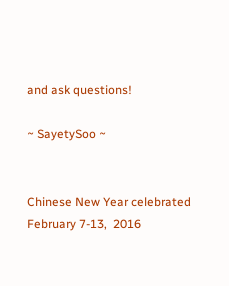and ask questions!

~ SayetySoo ~


Chinese New Year celebrated February 7-13,  2016